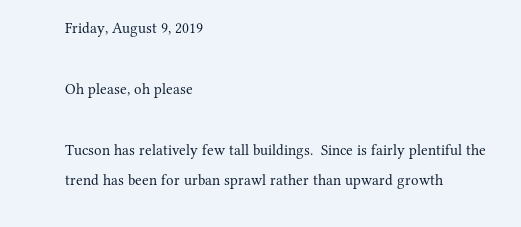Friday, August 9, 2019

Oh please, oh please

Tucson has relatively few tall buildings.  Since is fairly plentiful the trend has been for urban sprawl rather than upward growth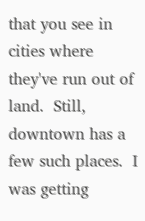that you see in cities where they've run out of land.  Still, downtown has a few such places.  I was getting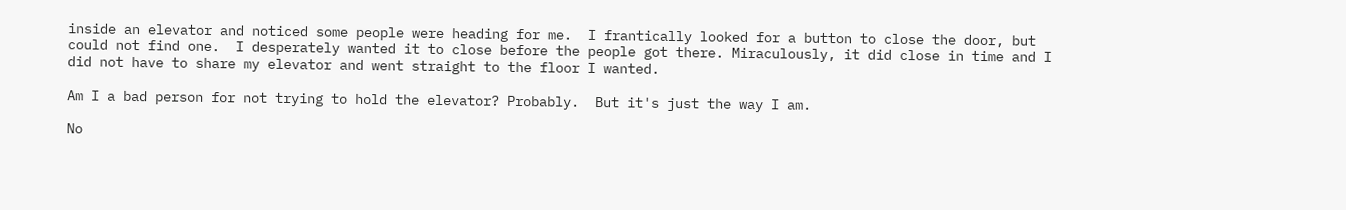inside an elevator and noticed some people were heading for me.  I frantically looked for a button to close the door, but could not find one.  I desperately wanted it to close before the people got there. Miraculously, it did close in time and I did not have to share my elevator and went straight to the floor I wanted.

Am I a bad person for not trying to hold the elevator? Probably.  But it's just the way I am.

No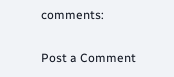comments:

Post a Comment